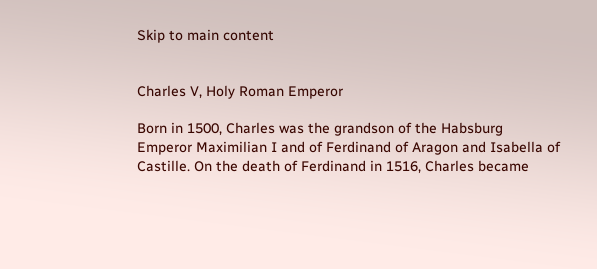Skip to main content


Charles V, Holy Roman Emperor

Born in 1500, Charles was the grandson of the Habsburg Emperor Maximilian I and of Ferdinand of Aragon and Isabella of Castille. On the death of Ferdinand in 1516, Charles became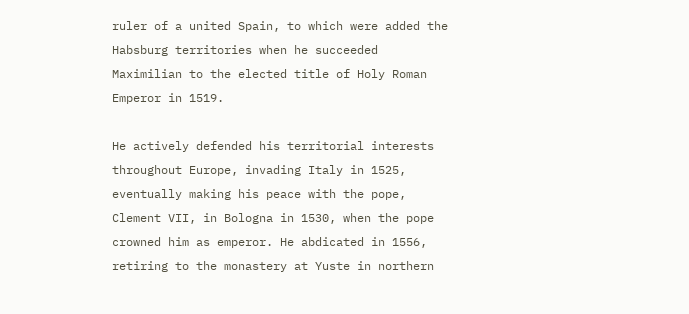ruler of a united Spain, to which were added the Habsburg territories when he succeeded Maximilian to the elected title of Holy Roman Emperor in 1519.

He actively defended his territorial interests throughout Europe, invading Italy in 1525, eventually making his peace with the pope, Clement VII, in Bologna in 1530, when the pope crowned him as emperor. He abdicated in 1556, retiring to the monastery at Yuste in northern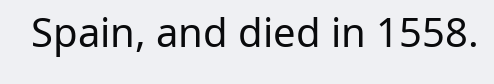Spain, and died in 1558.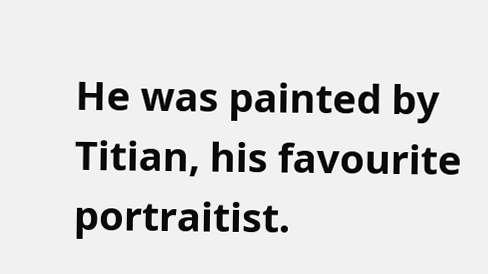He was painted by Titian, his favourite portraitist.